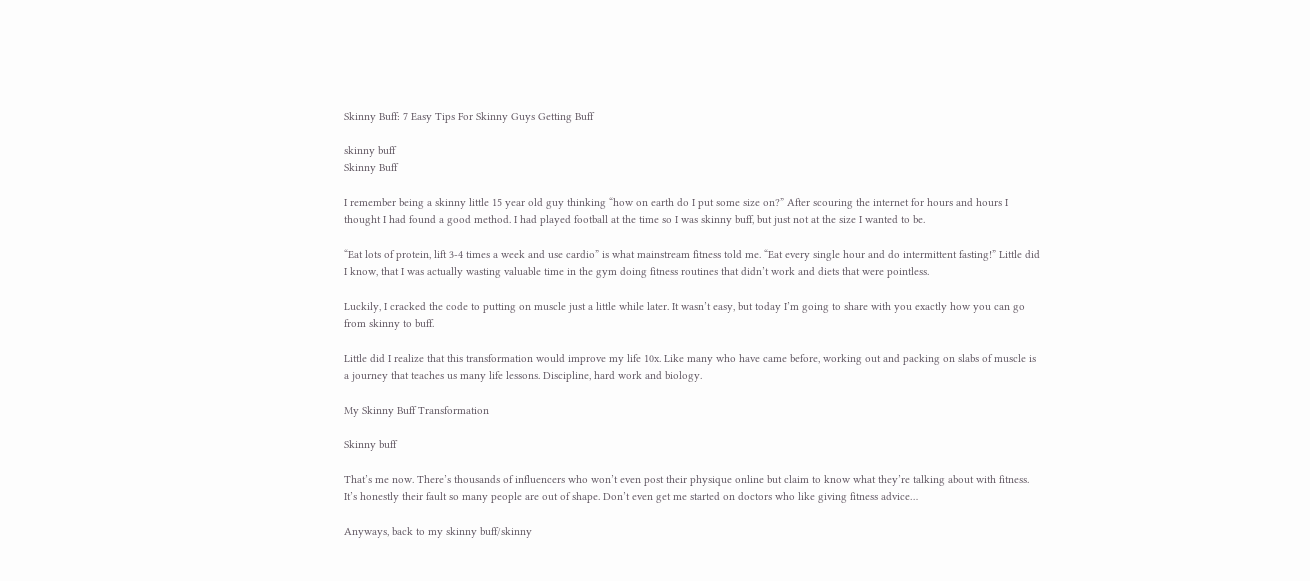Skinny Buff: 7 Easy Tips For Skinny Guys Getting Buff

skinny buff
Skinny Buff

I remember being a skinny little 15 year old guy thinking “how on earth do I put some size on?” After scouring the internet for hours and hours I thought I had found a good method. I had played football at the time so I was skinny buff, but just not at the size I wanted to be.

“Eat lots of protein, lift 3-4 times a week and use cardio” is what mainstream fitness told me. “Eat every single hour and do intermittent fasting!” Little did I know, that I was actually wasting valuable time in the gym doing fitness routines that didn’t work and diets that were pointless.

Luckily, I cracked the code to putting on muscle just a little while later. It wasn’t easy, but today I’m going to share with you exactly how you can go from skinny to buff.

Little did I realize that this transformation would improve my life 10x. Like many who have came before, working out and packing on slabs of muscle is a journey that teaches us many life lessons. Discipline, hard work and biology.

My Skinny Buff Transformation

Skinny buff

That’s me now. There’s thousands of influencers who won’t even post their physique online but claim to know what they’re talking about with fitness. It’s honestly their fault so many people are out of shape. Don’t even get me started on doctors who like giving fitness advice…

Anyways, back to my skinny buff/skinny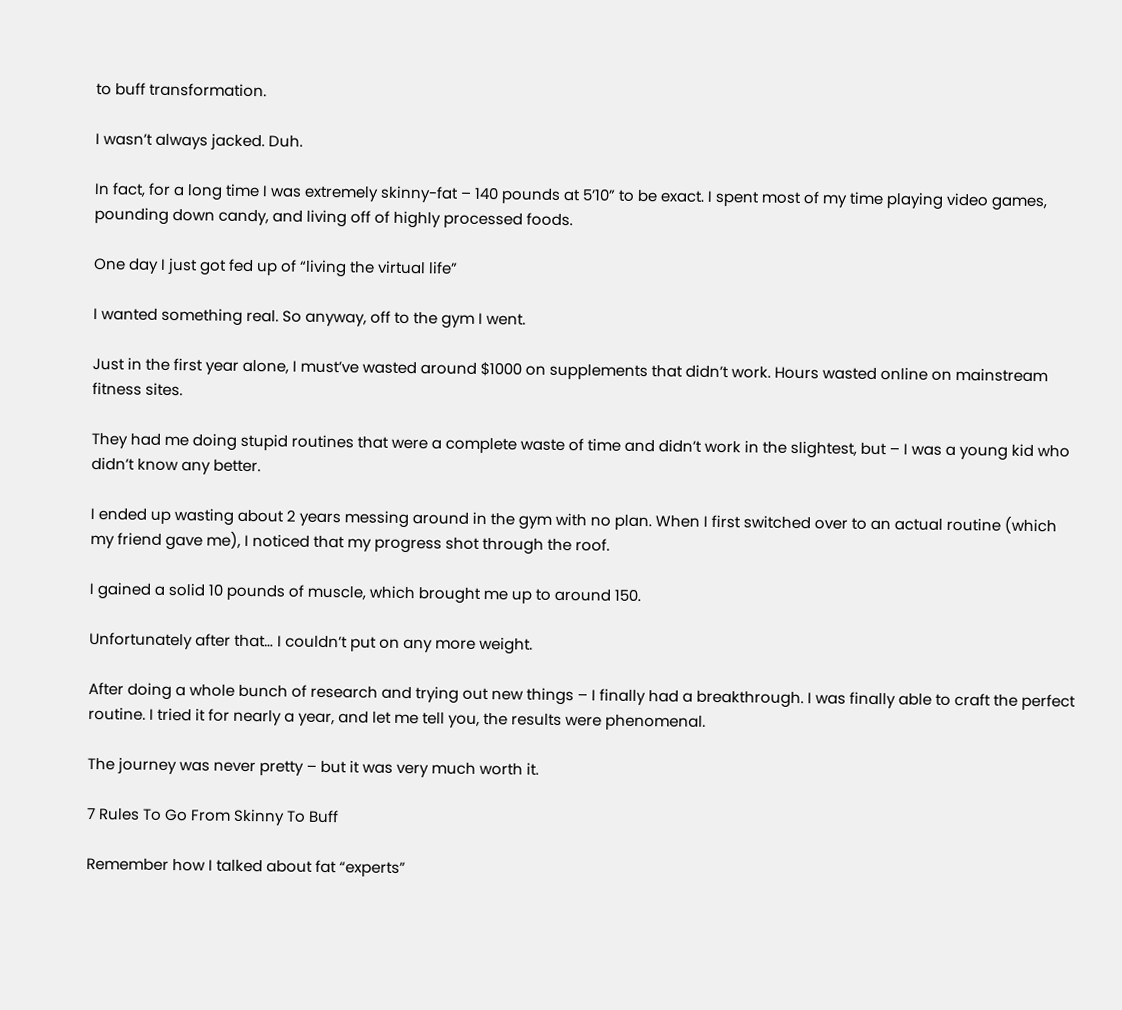to buff transformation.

I wasn’t always jacked. Duh.

In fact, for a long time I was extremely skinny-fat – 140 pounds at 5’10” to be exact. I spent most of my time playing video games, pounding down candy, and living off of highly processed foods.

One day I just got fed up of “living the virtual life”

I wanted something real. So anyway, off to the gym I went.

Just in the first year alone, I must’ve wasted around $1000 on supplements that didn’t work. Hours wasted online on mainstream fitness sites.

They had me doing stupid routines that were a complete waste of time and didn’t work in the slightest, but – I was a young kid who didn’t know any better.

I ended up wasting about 2 years messing around in the gym with no plan. When I first switched over to an actual routine (which my friend gave me), I noticed that my progress shot through the roof.

I gained a solid 10 pounds of muscle, which brought me up to around 150.

Unfortunately after that… I couldn’t put on any more weight.

After doing a whole bunch of research and trying out new things – I finally had a breakthrough. I was finally able to craft the perfect routine. I tried it for nearly a year, and let me tell you, the results were phenomenal.

The journey was never pretty – but it was very much worth it.

7 Rules To Go From Skinny To Buff

Remember how I talked about fat “experts”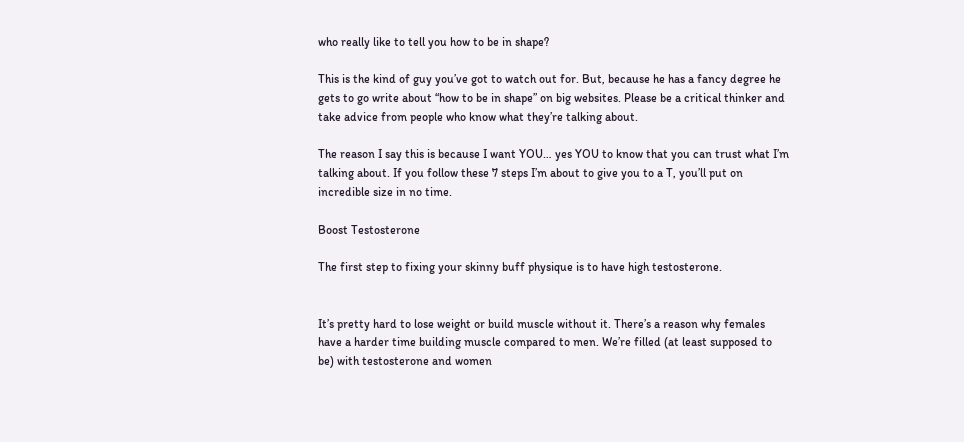who really like to tell you how to be in shape?

This is the kind of guy you’ve got to watch out for. But, because he has a fancy degree he gets to go write about “how to be in shape” on big websites. Please be a critical thinker and take advice from people who know what they’re talking about.

The reason I say this is because I want YOU… yes YOU to know that you can trust what I’m talking about. If you follow these 7 steps I’m about to give you to a T, you’ll put on incredible size in no time.

Boost Testosterone

The first step to fixing your skinny buff physique is to have high testosterone.


It’s pretty hard to lose weight or build muscle without it. There’s a reason why females have a harder time building muscle compared to men. We’re filled (at least supposed to be) with testosterone and women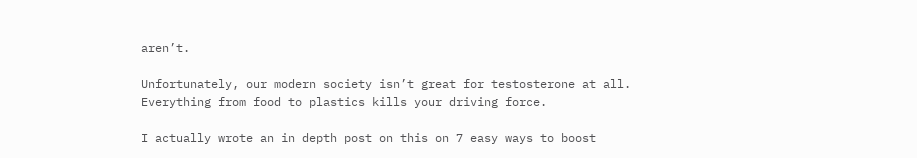aren’t.

Unfortunately, our modern society isn’t great for testosterone at all. Everything from food to plastics kills your driving force.

I actually wrote an in depth post on this on 7 easy ways to boost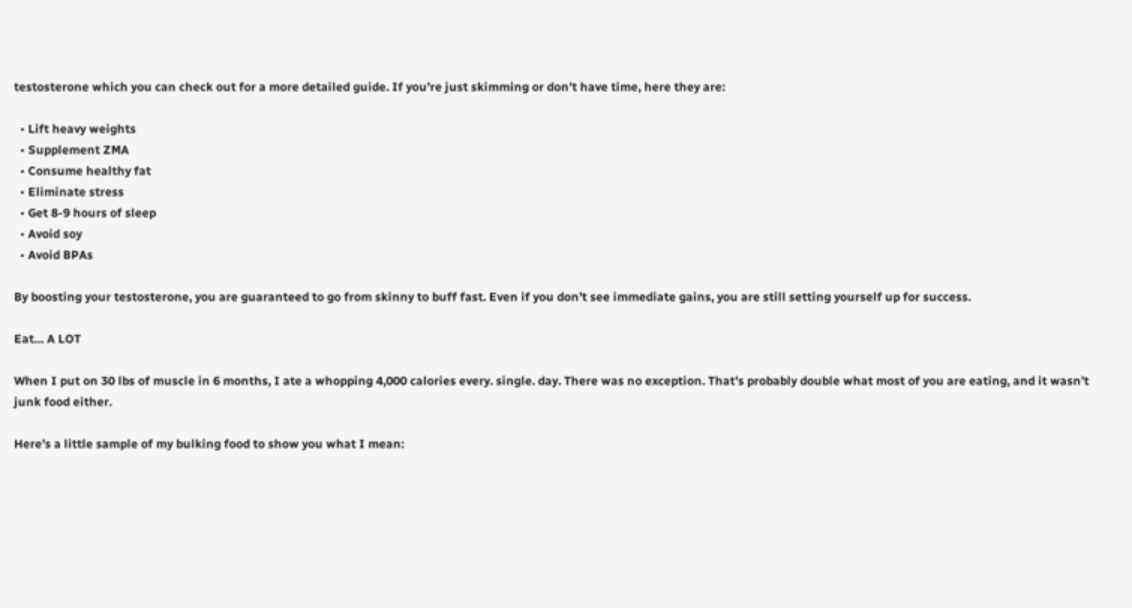testosterone which you can check out for a more detailed guide. If you’re just skimming or don’t have time, here they are:

  • Lift heavy weights
  • Supplement ZMA
  • Consume healthy fat
  • Eliminate stress
  • Get 8-9 hours of sleep
  • Avoid soy
  • Avoid BPAs

By boosting your testosterone, you are guaranteed to go from skinny to buff fast. Even if you don’t see immediate gains, you are still setting yourself up for success.

Eat… A LOT

When I put on 30 lbs of muscle in 6 months, I ate a whopping 4,000 calories every. single. day. There was no exception. That’s probably double what most of you are eating, and it wasn’t junk food either.

Here’s a little sample of my bulking food to show you what I mean: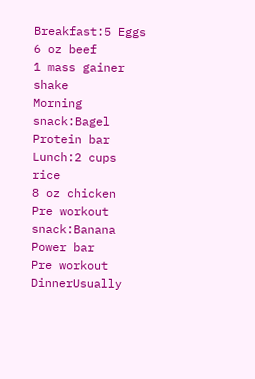Breakfast:5 Eggs
6 oz beef
1 mass gainer shake
Morning snack:Bagel
Protein bar
Lunch:2 cups rice
8 oz chicken
Pre workout snack:Banana
Power bar
Pre workout
DinnerUsually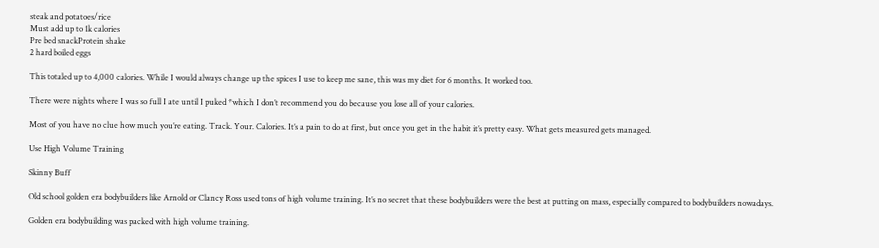steak and potatoes/rice
Must add up to 1k calories
Pre bed snackProtein shake
2 hard boiled eggs

This totaled up to 4,000 calories. While I would always change up the spices I use to keep me sane, this was my diet for 6 months. It worked too.

There were nights where I was so full I ate until I puked *which I don’t recommend you do because you lose all of your calories.

Most of you have no clue how much you’re eating. Track. Your. Calories. It’s a pain to do at first, but once you get in the habit it’s pretty easy. What gets measured gets managed.

Use High Volume Training

Skinny Buff

Old school golden era bodybuilders like Arnold or Clancy Ross used tons of high volume training. It’s no secret that these bodybuilders were the best at putting on mass, especially compared to bodybuilders nowadays.

Golden era bodybuilding was packed with high volume training.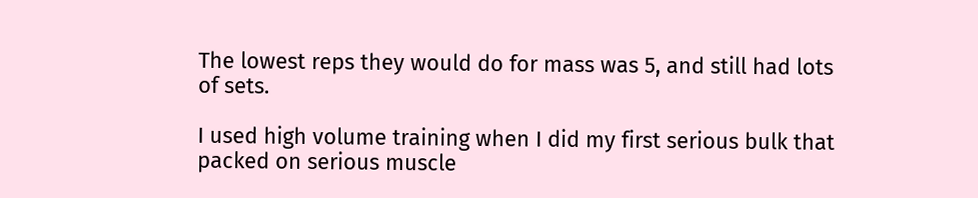The lowest reps they would do for mass was 5, and still had lots of sets.

I used high volume training when I did my first serious bulk that packed on serious muscle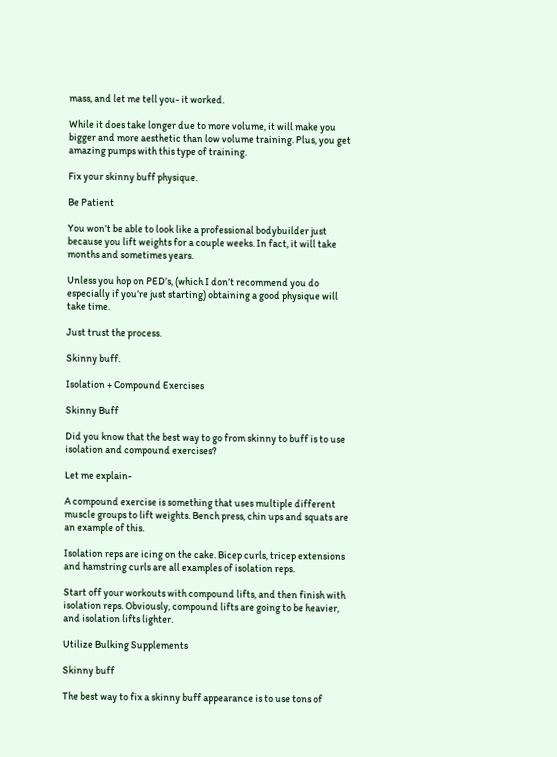mass, and let me tell you- it worked.

While it does take longer due to more volume, it will make you bigger and more aesthetic than low volume training. Plus, you get amazing pumps with this type of training.

Fix your skinny buff physique.

Be Patient

You won’t be able to look like a professional bodybuilder just because you lift weights for a couple weeks. In fact, it will take months and sometimes years.

Unless you hop on PED’s, (which I don’t recommend you do especially if you’re just starting) obtaining a good physique will take time.

Just trust the process.

Skinny buff.

Isolation + Compound Exercises

Skinny Buff

Did you know that the best way to go from skinny to buff is to use isolation and compound exercises?

Let me explain-

A compound exercise is something that uses multiple different muscle groups to lift weights. Bench press, chin ups and squats are an example of this.

Isolation reps are icing on the cake. Bicep curls, tricep extensions and hamstring curls are all examples of isolation reps.

Start off your workouts with compound lifts, and then finish with isolation reps. Obviously, compound lifts are going to be heavier, and isolation lifts lighter.

Utilize Bulking Supplements

Skinny buff

The best way to fix a skinny buff appearance is to use tons of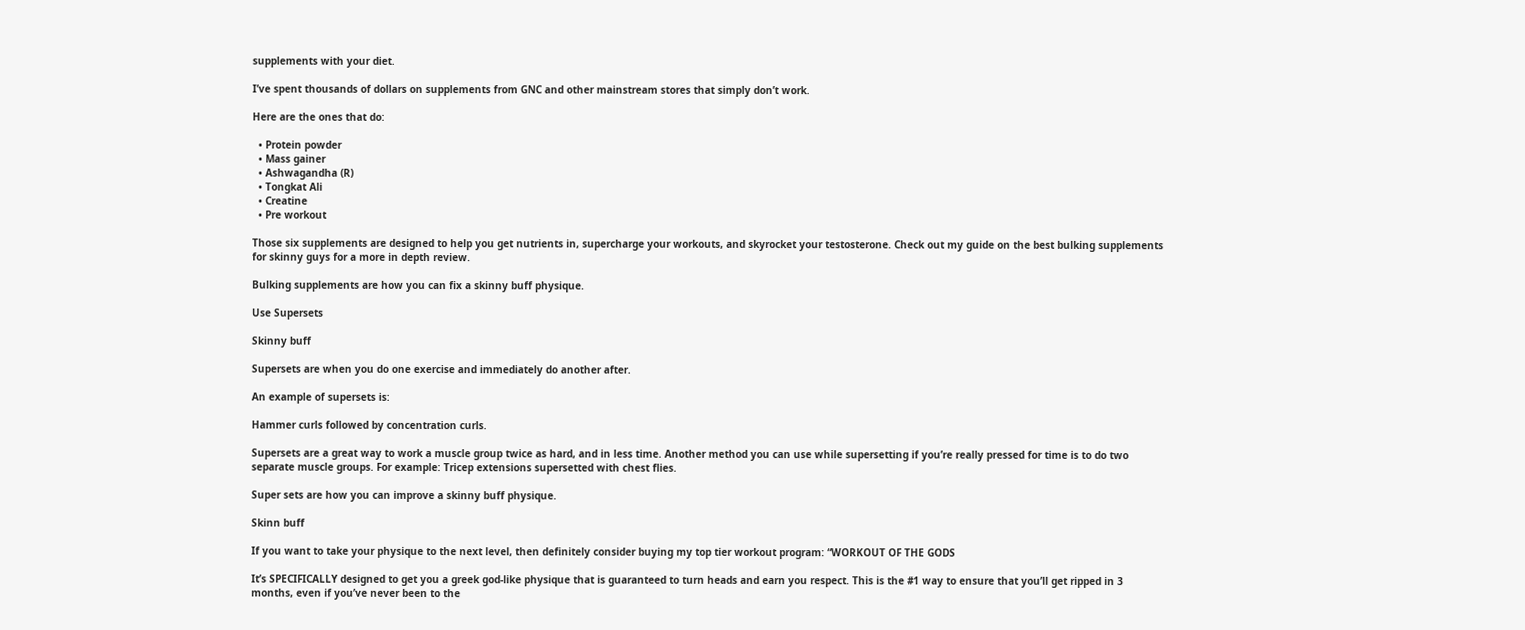supplements with your diet.

I’ve spent thousands of dollars on supplements from GNC and other mainstream stores that simply don’t work.

Here are the ones that do:

  • Protein powder
  • Mass gainer
  • Ashwagandha (R)
  • Tongkat Ali
  • Creatine
  • Pre workout

Those six supplements are designed to help you get nutrients in, supercharge your workouts, and skyrocket your testosterone. Check out my guide on the best bulking supplements for skinny guys for a more in depth review.

Bulking supplements are how you can fix a skinny buff physique.

Use Supersets

Skinny buff

Supersets are when you do one exercise and immediately do another after.

An example of supersets is:

Hammer curls followed by concentration curls.

Supersets are a great way to work a muscle group twice as hard, and in less time. Another method you can use while supersetting if you’re really pressed for time is to do two separate muscle groups. For example: Tricep extensions supersetted with chest flies.

Super sets are how you can improve a skinny buff physique.

Skinn buff

If you want to take your physique to the next level, then definitely consider buying my top tier workout program: “WORKOUT OF THE GODS

It’s SPECIFICALLY designed to get you a greek god-like physique that is guaranteed to turn heads and earn you respect. This is the #1 way to ensure that you’ll get ripped in 3 months, even if you’ve never been to the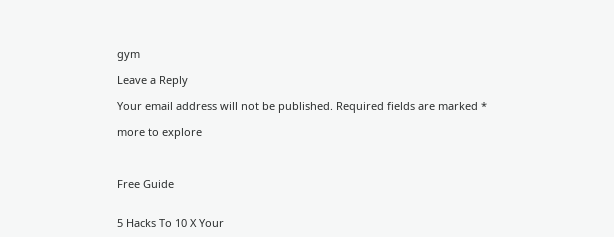gym

Leave a Reply

Your email address will not be published. Required fields are marked *

more to explore



Free Guide


5 Hacks To 10 X Your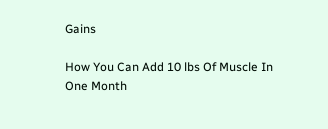Gains

How You Can Add 10 lbs Of Muscle In One Month